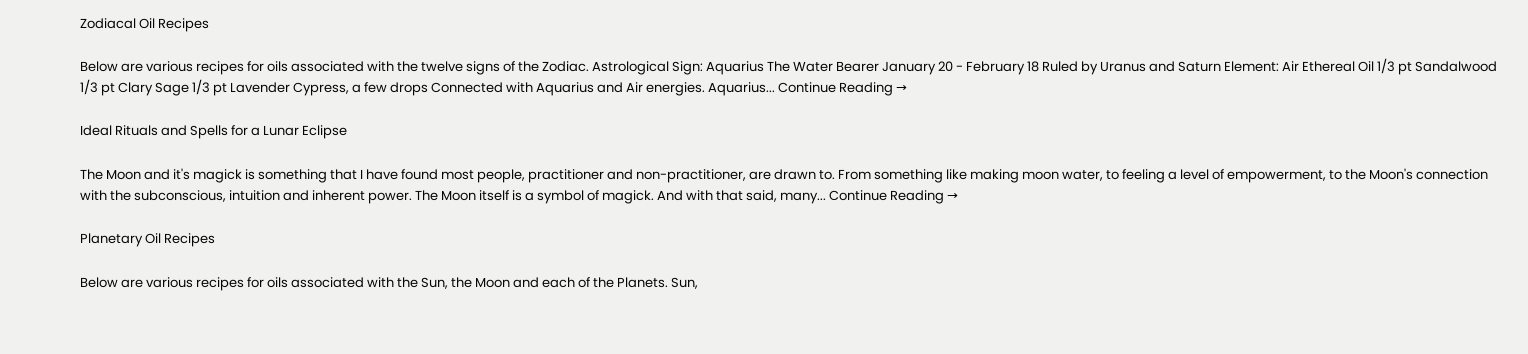Zodiacal Oil Recipes

Below are various recipes for oils associated with the twelve signs of the Zodiac. Astrological Sign: Aquarius The Water Bearer January 20 - February 18 Ruled by Uranus and Saturn Element: Air Ethereal Oil 1/3 pt Sandalwood 1/3 pt Clary Sage 1/3 pt Lavender Cypress, a few drops Connected with Aquarius and Air energies. Aquarius... Continue Reading →

Ideal Rituals and Spells for a Lunar Eclipse

The Moon and it's magick is something that I have found most people, practitioner and non-practitioner, are drawn to. From something like making moon water, to feeling a level of empowerment, to the Moon's connection with the subconscious, intuition and inherent power. The Moon itself is a symbol of magick. And with that said, many... Continue Reading →

Planetary Oil Recipes

Below are various recipes for oils associated with the Sun, the Moon and each of the Planets. Sun,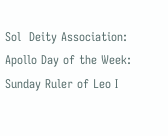Sol  Deity Association: Apollo Day of the Week: Sunday Ruler of Leo I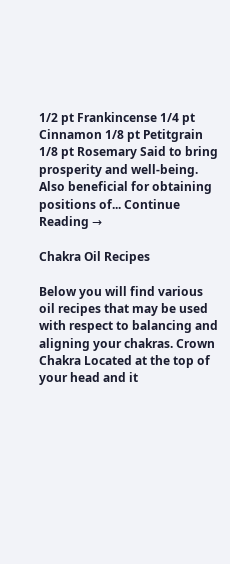1/2 pt Frankincense 1/4 pt Cinnamon 1/8 pt Petitgrain 1/8 pt Rosemary Said to bring prosperity and well-being. Also beneficial for obtaining positions of... Continue Reading →

Chakra Oil Recipes

Below you will find various oil recipes that may be used with respect to balancing and aligning your chakras. Crown Chakra Located at the top of your head and it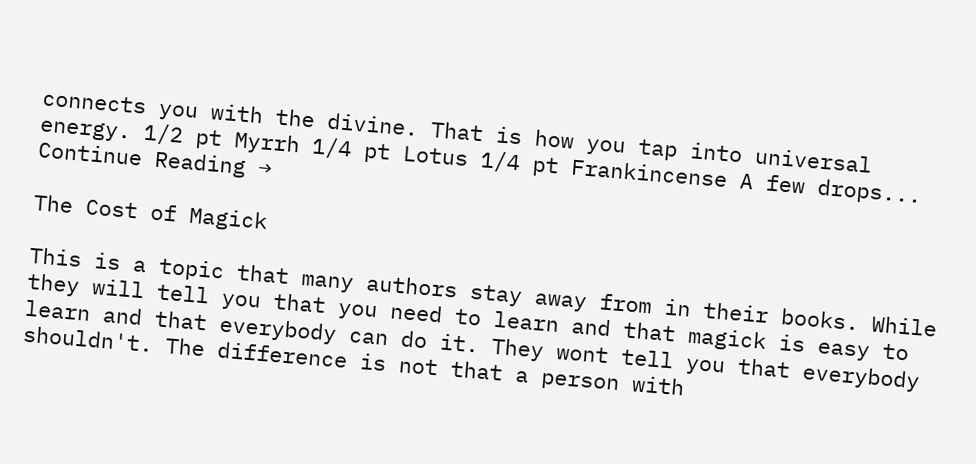connects you with the divine. That is how you tap into universal energy. 1/2 pt Myrrh 1/4 pt Lotus 1/4 pt Frankincense A few drops... Continue Reading →

The Cost of Magick

This is a topic that many authors stay away from in their books. While they will tell you that you need to learn and that magick is easy to learn and that everybody can do it. They wont tell you that everybody shouldn't. The difference is not that a person with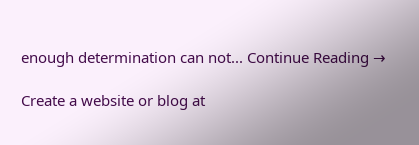enough determination can not... Continue Reading →

Create a website or blog at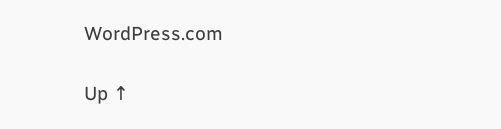WordPress.com

Up ↑